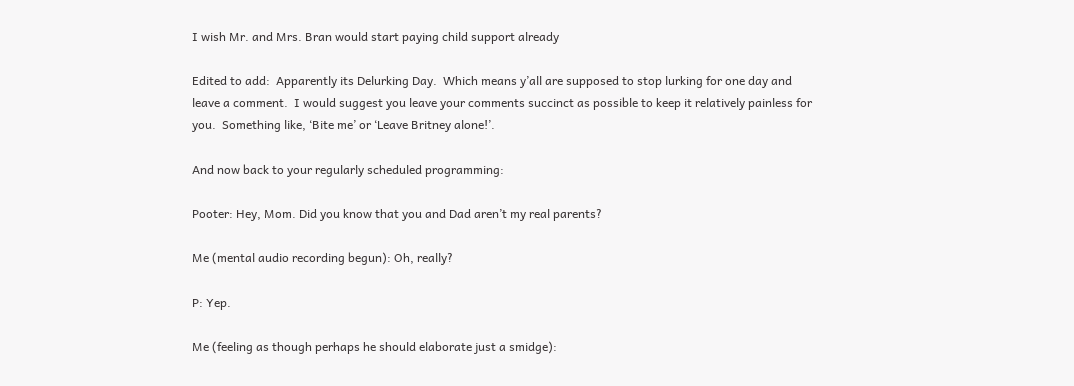I wish Mr. and Mrs. Bran would start paying child support already

Edited to add:  Apparently its Delurking Day.  Which means y’all are supposed to stop lurking for one day and leave a comment.  I would suggest you leave your comments succinct as possible to keep it relatively painless for you.  Something like, ‘Bite me’ or ‘Leave Britney alone!’.

And now back to your regularly scheduled programming:

Pooter: Hey, Mom. Did you know that you and Dad aren’t my real parents?

Me (mental audio recording begun): Oh, really?

P: Yep.

Me (feeling as though perhaps he should elaborate just a smidge):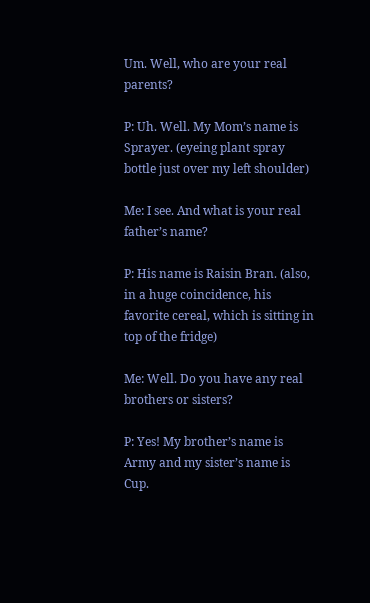Um. Well, who are your real parents?

P: Uh. Well. My Mom’s name is Sprayer. (eyeing plant spray bottle just over my left shoulder)

Me: I see. And what is your real father’s name?

P: His name is Raisin Bran. (also, in a huge coincidence, his favorite cereal, which is sitting in top of the fridge)

Me: Well. Do you have any real brothers or sisters?

P: Yes! My brother’s name is Army and my sister’s name is Cup.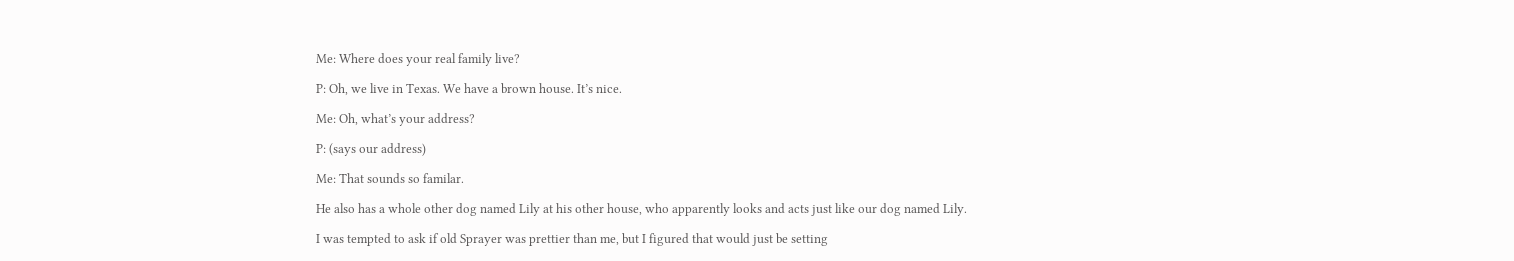Me: Where does your real family live?

P: Oh, we live in Texas. We have a brown house. It’s nice.

Me: Oh, what’s your address?

P: (says our address)

Me: That sounds so familar.

He also has a whole other dog named Lily at his other house, who apparently looks and acts just like our dog named Lily.

I was tempted to ask if old Sprayer was prettier than me, but I figured that would just be setting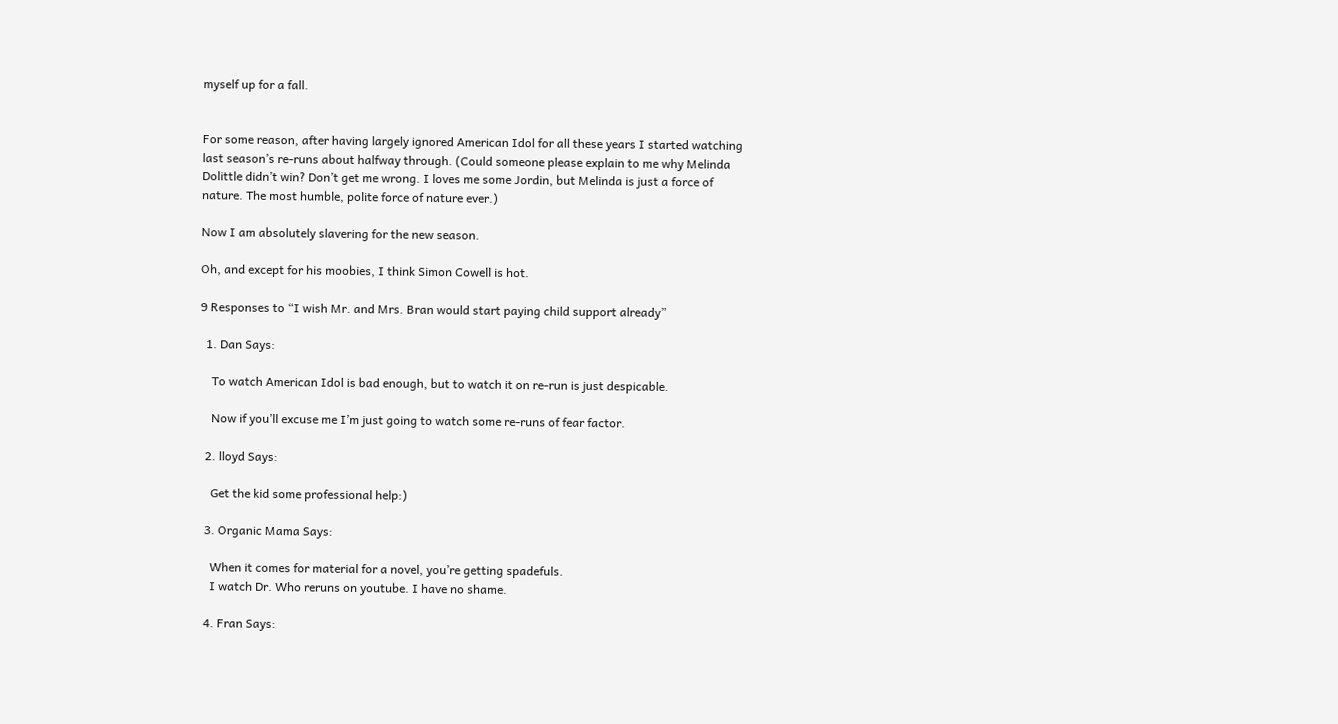myself up for a fall.


For some reason, after having largely ignored American Idol for all these years I started watching last season’s re-runs about halfway through. (Could someone please explain to me why Melinda Dolittle didn’t win? Don’t get me wrong. I loves me some Jordin, but Melinda is just a force of nature. The most humble, polite force of nature ever.)

Now I am absolutely slavering for the new season.

Oh, and except for his moobies, I think Simon Cowell is hot.

9 Responses to “I wish Mr. and Mrs. Bran would start paying child support already”

  1. Dan Says:

    To watch American Idol is bad enough, but to watch it on re-run is just despicable.

    Now if you’ll excuse me I’m just going to watch some re-runs of fear factor.

  2. lloyd Says:

    Get the kid some professional help:)

  3. Organic Mama Says:

    When it comes for material for a novel, you’re getting spadefuls.
    I watch Dr. Who reruns on youtube. I have no shame.

  4. Fran Says: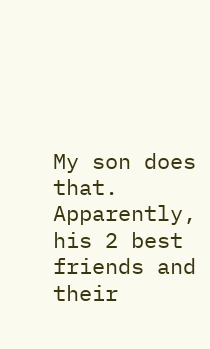My son does that. Apparently, his 2 best friends and their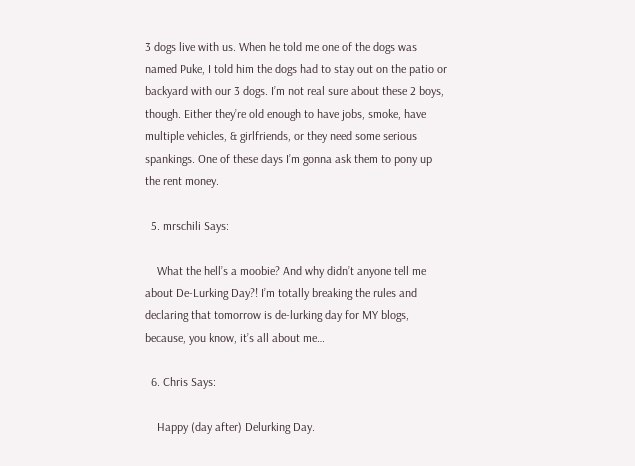3 dogs live with us. When he told me one of the dogs was named Puke, I told him the dogs had to stay out on the patio or backyard with our 3 dogs. I’m not real sure about these 2 boys, though. Either they’re old enough to have jobs, smoke, have multiple vehicles, & girlfriends, or they need some serious spankings. One of these days I’m gonna ask them to pony up the rent money.

  5. mrschili Says:

    What the hell’s a moobie? And why didn’t anyone tell me about De-Lurking Day?! I’m totally breaking the rules and declaring that tomorrow is de-lurking day for MY blogs, because, you know, it’s all about me…

  6. Chris Says:

    Happy (day after) Delurking Day.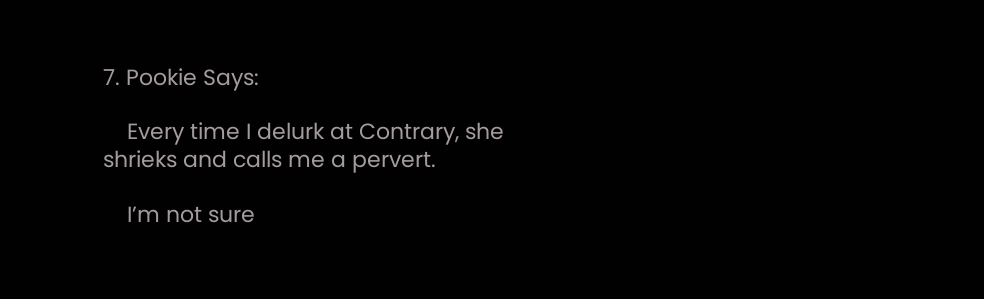7. Pookie Says:

    Every time I delurk at Contrary, she shrieks and calls me a pervert.

    I’m not sure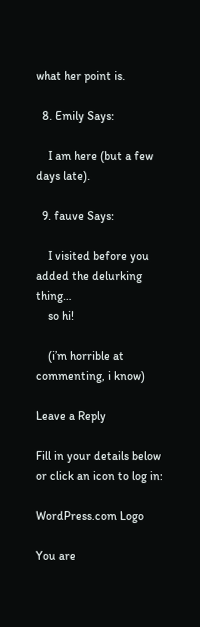what her point is.

  8. Emily Says:

    I am here (but a few days late).

  9. fauve Says:

    I visited before you added the delurking thing…
    so hi!

    (i’m horrible at commenting, i know)

Leave a Reply

Fill in your details below or click an icon to log in:

WordPress.com Logo

You are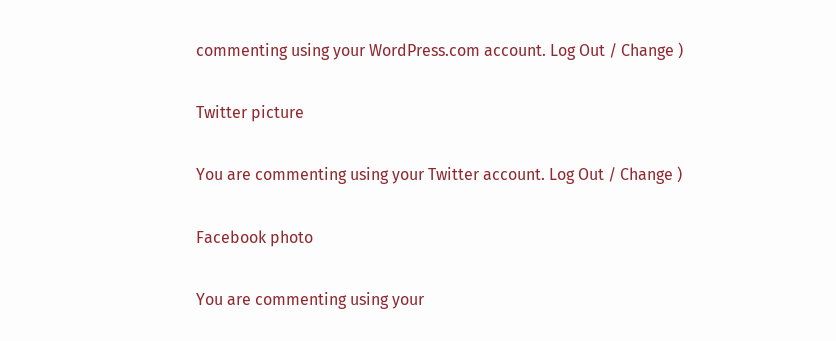commenting using your WordPress.com account. Log Out / Change )

Twitter picture

You are commenting using your Twitter account. Log Out / Change )

Facebook photo

You are commenting using your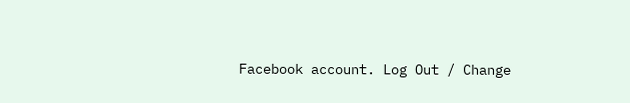Facebook account. Log Out / Change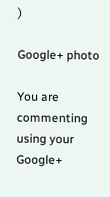)

Google+ photo

You are commenting using your Google+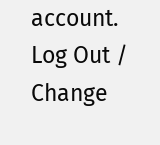account. Log Out / Change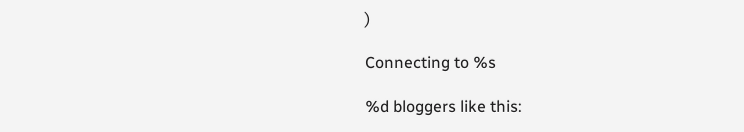)

Connecting to %s

%d bloggers like this: